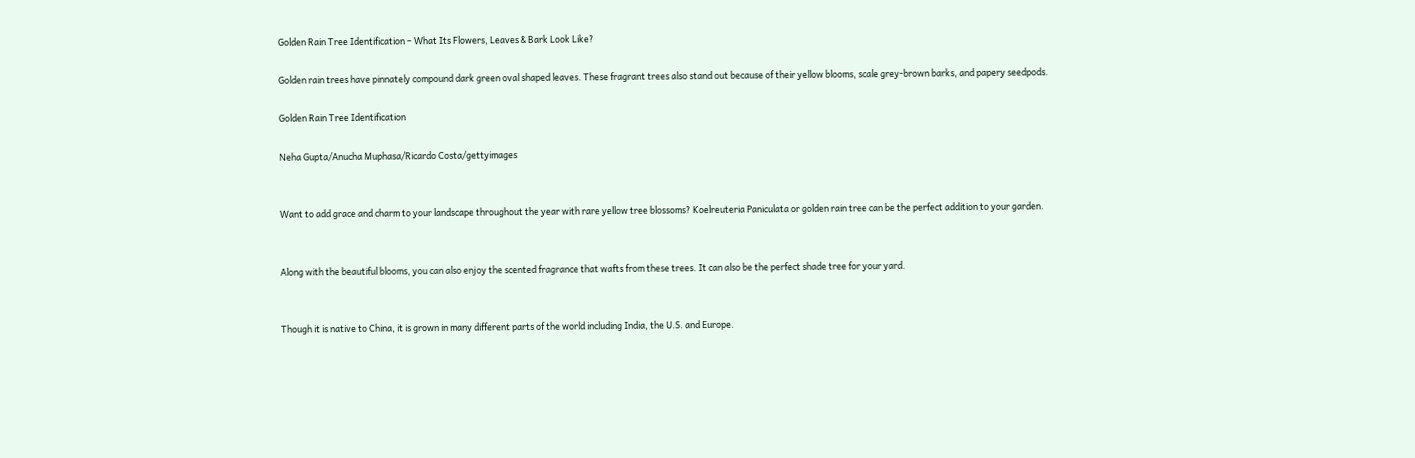Golden Rain Tree Identification – What Its Flowers, Leaves & Bark Look Like?

Golden rain trees have pinnately compound dark green oval shaped leaves. These fragrant trees also stand out because of their yellow blooms, scale grey-brown barks, and papery seedpods.

Golden Rain Tree Identification

Neha Gupta/Anucha Muphasa/Ricardo Costa/gettyimages


Want to add grace and charm to your landscape throughout the year with rare yellow tree blossoms? Koelreuteria Paniculata or golden rain tree can be the perfect addition to your garden.


Along with the beautiful blooms, you can also enjoy the scented fragrance that wafts from these trees. It can also be the perfect shade tree for your yard.


Though it is native to China, it is grown in many different parts of the world including India, the U.S. and Europe.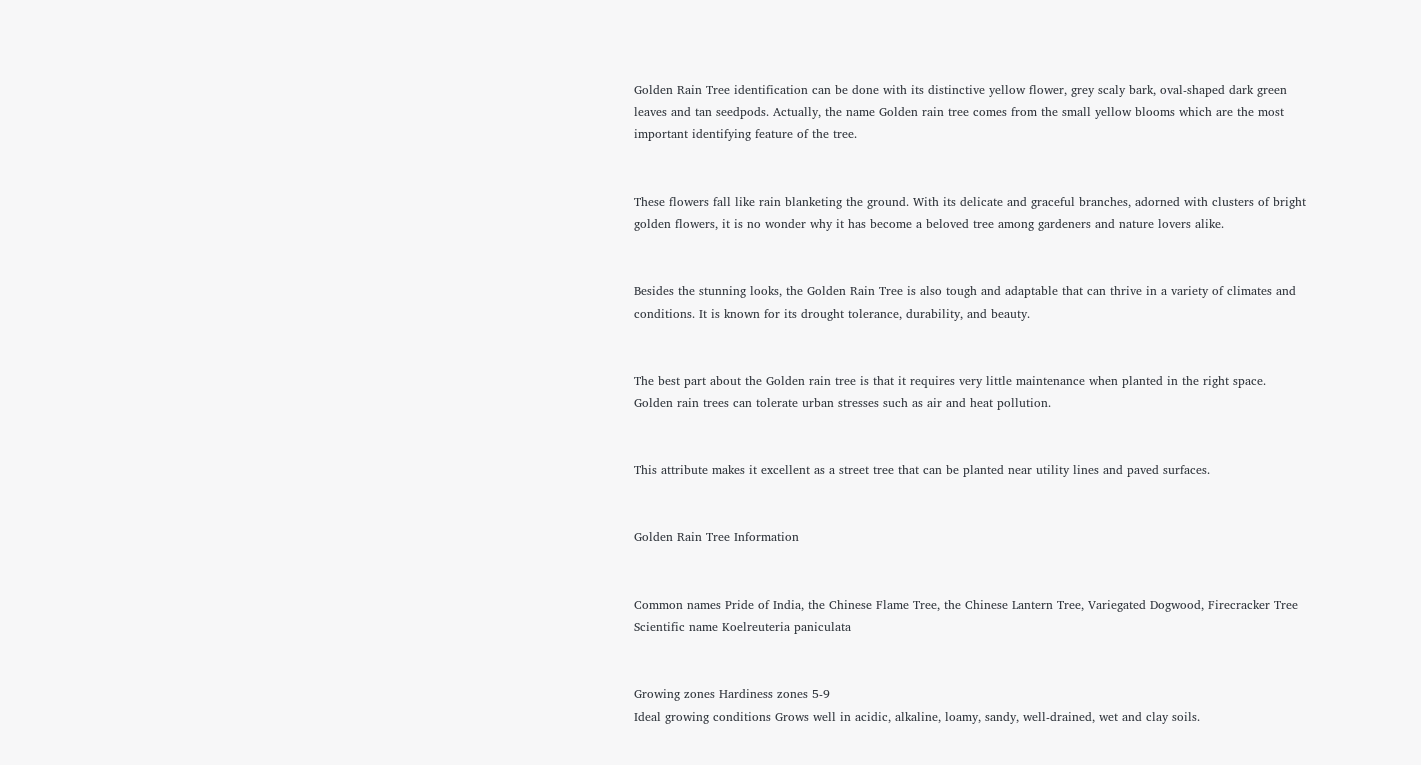Golden Rain Tree identification can be done with its distinctive yellow flower, grey scaly bark, oval-shaped dark green leaves and tan seedpods. Actually, the name Golden rain tree comes from the small yellow blooms which are the most important identifying feature of the tree.


These flowers fall like rain blanketing the ground. With its delicate and graceful branches, adorned with clusters of bright golden flowers, it is no wonder why it has become a beloved tree among gardeners and nature lovers alike.


Besides the stunning looks, the Golden Rain Tree is also tough and adaptable that can thrive in a variety of climates and conditions. It is known for its drought tolerance, durability, and beauty.


The best part about the Golden rain tree is that it requires very little maintenance when planted in the right space. Golden rain trees can tolerate urban stresses such as air and heat pollution.


This attribute makes it excellent as a street tree that can be planted near utility lines and paved surfaces.


Golden Rain Tree Information


Common names Pride of India, the Chinese Flame Tree, the Chinese Lantern Tree, Variegated Dogwood, Firecracker Tree
Scientific name Koelreuteria paniculata


Growing zones Hardiness zones 5-9
Ideal growing conditions Grows well in acidic, alkaline, loamy, sandy, well-drained, wet and clay soils.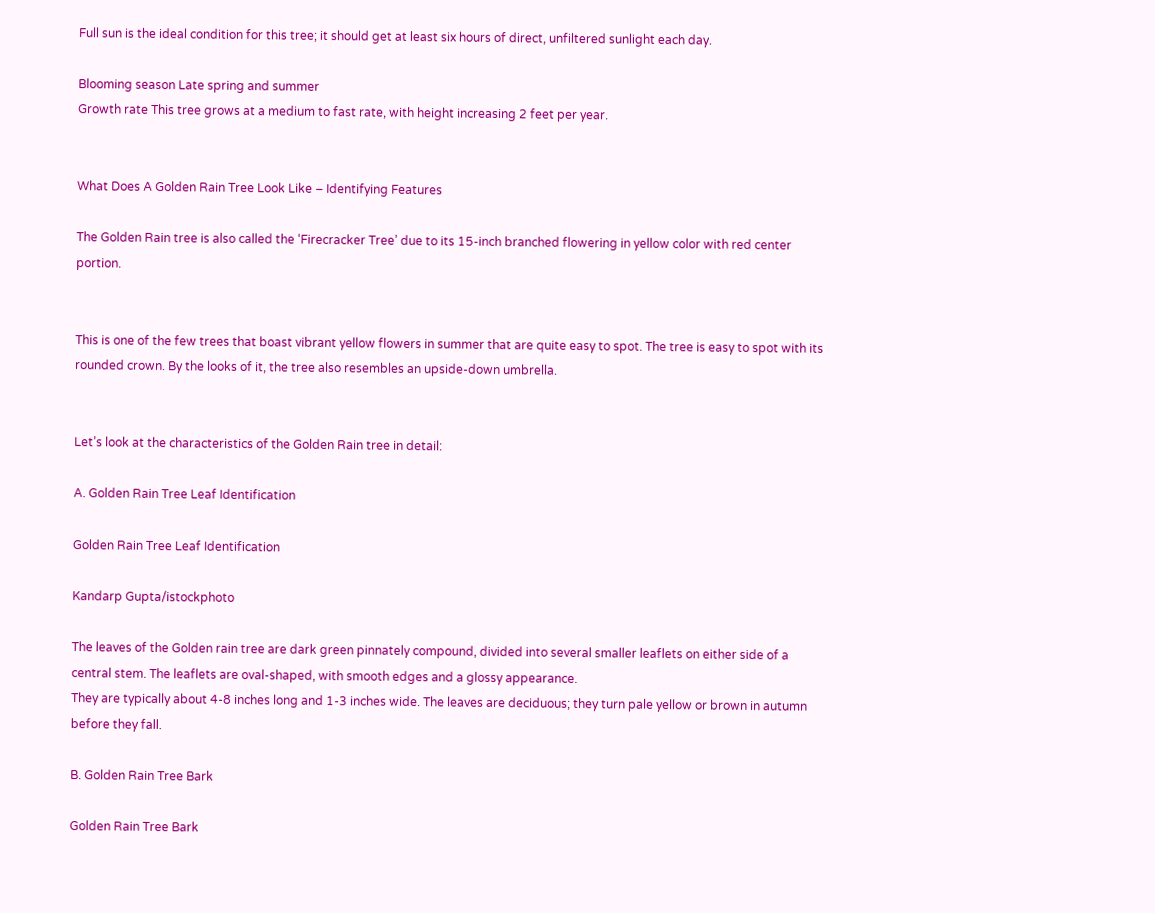Full sun is the ideal condition for this tree; it should get at least six hours of direct, unfiltered sunlight each day.

Blooming season Late spring and summer
Growth rate This tree grows at a medium to fast rate, with height increasing 2 feet per year.


What Does A Golden Rain Tree Look Like – Identifying Features

The Golden Rain tree is also called the ‘Firecracker Tree’ due to its 15-inch branched flowering in yellow color with red center portion.


This is one of the few trees that boast vibrant yellow flowers in summer that are quite easy to spot. The tree is easy to spot with its rounded crown. By the looks of it, the tree also resembles an upside-down umbrella.


Let’s look at the characteristics of the Golden Rain tree in detail:

A. Golden Rain Tree Leaf Identification

Golden Rain Tree Leaf Identification

Kandarp Gupta/istockphoto

The leaves of the Golden rain tree are dark green pinnately compound, divided into several smaller leaflets on either side of a central stem. The leaflets are oval-shaped, with smooth edges and a glossy appearance.
They are typically about 4-8 inches long and 1-3 inches wide. The leaves are deciduous; they turn pale yellow or brown in autumn before they fall.

B. Golden Rain Tree Bark

Golden Rain Tree Bark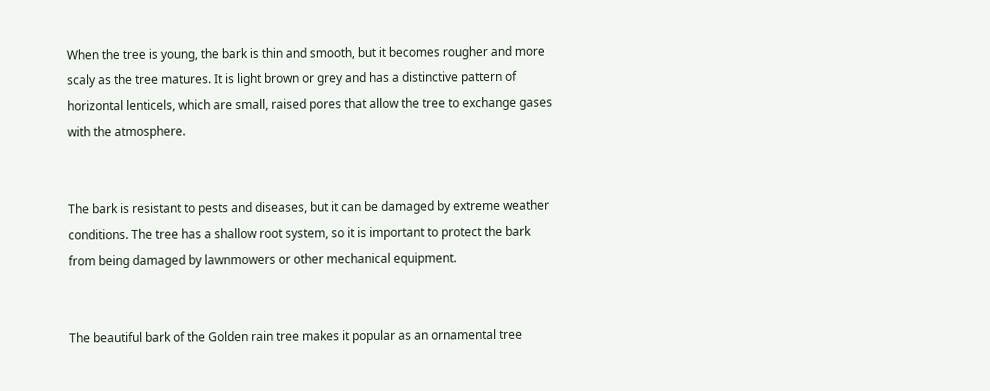When the tree is young, the bark is thin and smooth, but it becomes rougher and more scaly as the tree matures. It is light brown or grey and has a distinctive pattern of horizontal lenticels, which are small, raised pores that allow the tree to exchange gases with the atmosphere.


The bark is resistant to pests and diseases, but it can be damaged by extreme weather conditions. The tree has a shallow root system, so it is important to protect the bark from being damaged by lawnmowers or other mechanical equipment.


The beautiful bark of the Golden rain tree makes it popular as an ornamental tree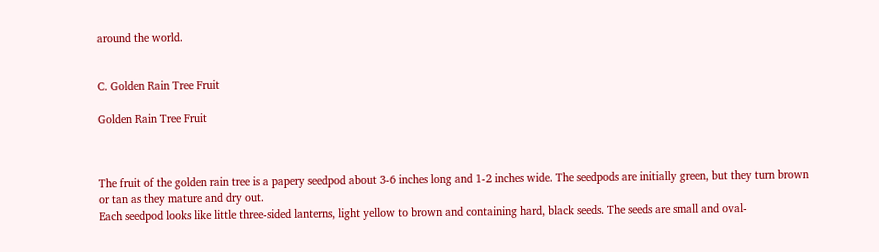around the world.


C. Golden Rain Tree Fruit

Golden Rain Tree Fruit



The fruit of the golden rain tree is a papery seedpod about 3-6 inches long and 1-2 inches wide. The seedpods are initially green, but they turn brown or tan as they mature and dry out.
Each seedpod looks like little three-sided lanterns, light yellow to brown and containing hard, black seeds. The seeds are small and oval-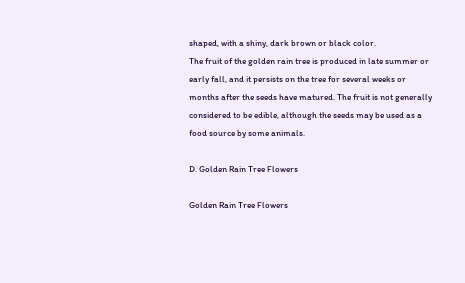shaped, with a shiny, dark brown or black color.
The fruit of the golden rain tree is produced in late summer or early fall, and it persists on the tree for several weeks or months after the seeds have matured. The fruit is not generally considered to be edible, although the seeds may be used as a food source by some animals.

D. Golden Rain Tree Flowers

Golden Rain Tree Flowers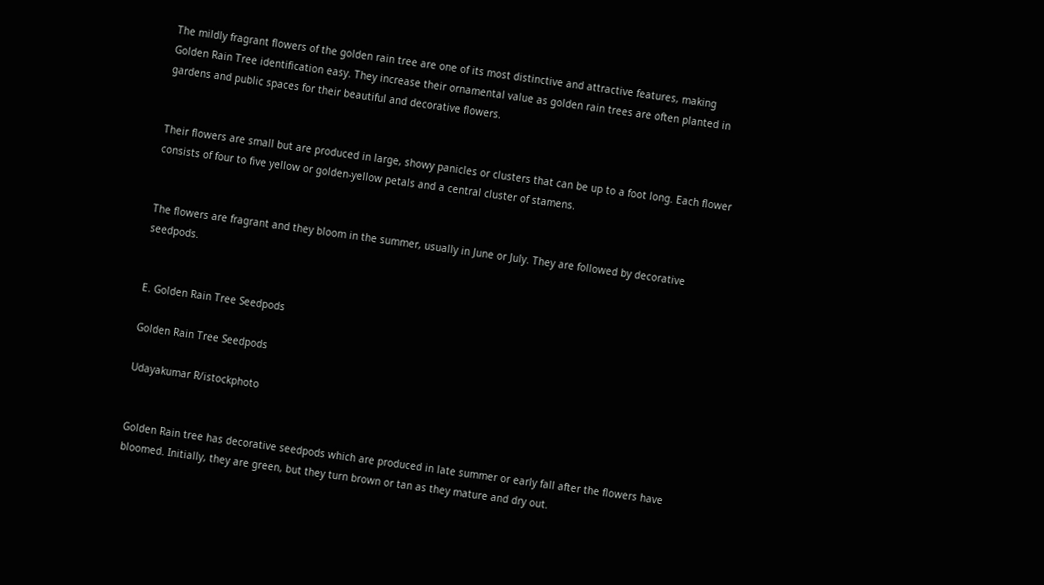The mildly fragrant flowers of the golden rain tree are one of its most distinctive and attractive features, making Golden Rain Tree identification easy. They increase their ornamental value as golden rain trees are often planted in gardens and public spaces for their beautiful and decorative flowers.


Their flowers are small but are produced in large, showy panicles or clusters that can be up to a foot long. Each flower consists of four to five yellow or golden-yellow petals and a central cluster of stamens.


The flowers are fragrant and they bloom in the summer, usually in June or July. They are followed by decorative seedpods.


E. Golden Rain Tree Seedpods

Golden Rain Tree Seedpods

Udayakumar R/istockphoto


Golden Rain tree has decorative seedpods which are produced in late summer or early fall after the flowers have bloomed. Initially, they are green, but they turn brown or tan as they mature and dry out.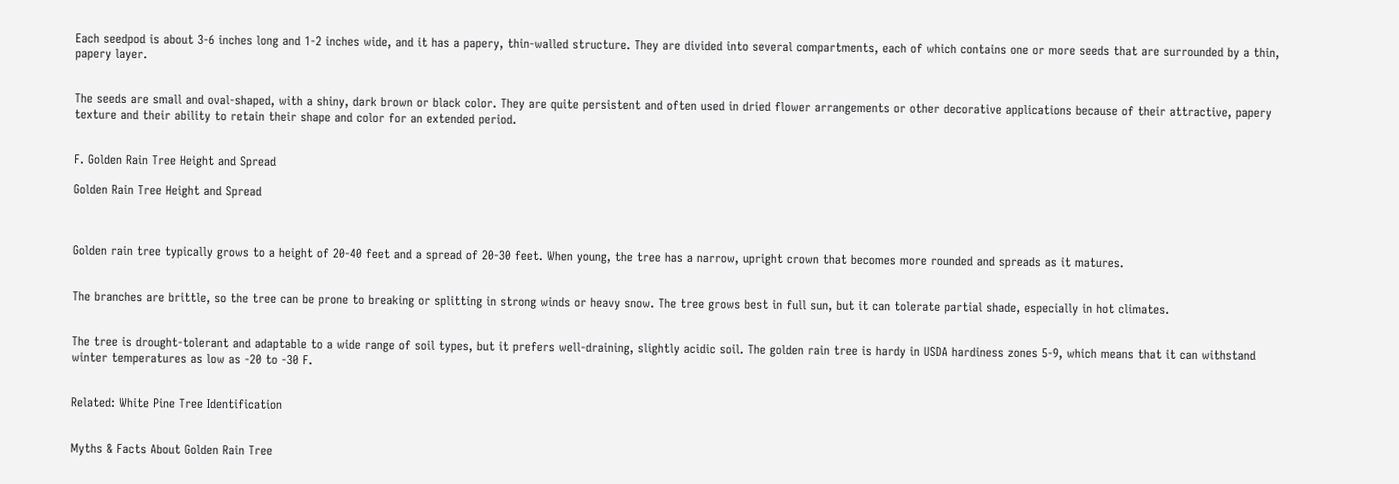Each seedpod is about 3-6 inches long and 1-2 inches wide, and it has a papery, thin-walled structure. They are divided into several compartments, each of which contains one or more seeds that are surrounded by a thin, papery layer.


The seeds are small and oval-shaped, with a shiny, dark brown or black color. They are quite persistent and often used in dried flower arrangements or other decorative applications because of their attractive, papery texture and their ability to retain their shape and color for an extended period.


F. Golden Rain Tree Height and Spread

Golden Rain Tree Height and Spread



Golden rain tree typically grows to a height of 20-40 feet and a spread of 20-30 feet. When young, the tree has a narrow, upright crown that becomes more rounded and spreads as it matures.


The branches are brittle, so the tree can be prone to breaking or splitting in strong winds or heavy snow. The tree grows best in full sun, but it can tolerate partial shade, especially in hot climates.


The tree is drought-tolerant and adaptable to a wide range of soil types, but it prefers well-draining, slightly acidic soil. The golden rain tree is hardy in USDA hardiness zones 5-9, which means that it can withstand winter temperatures as low as -20 to -30 F.


Related: White Pine Tree Identification


Myths & Facts About Golden Rain Tree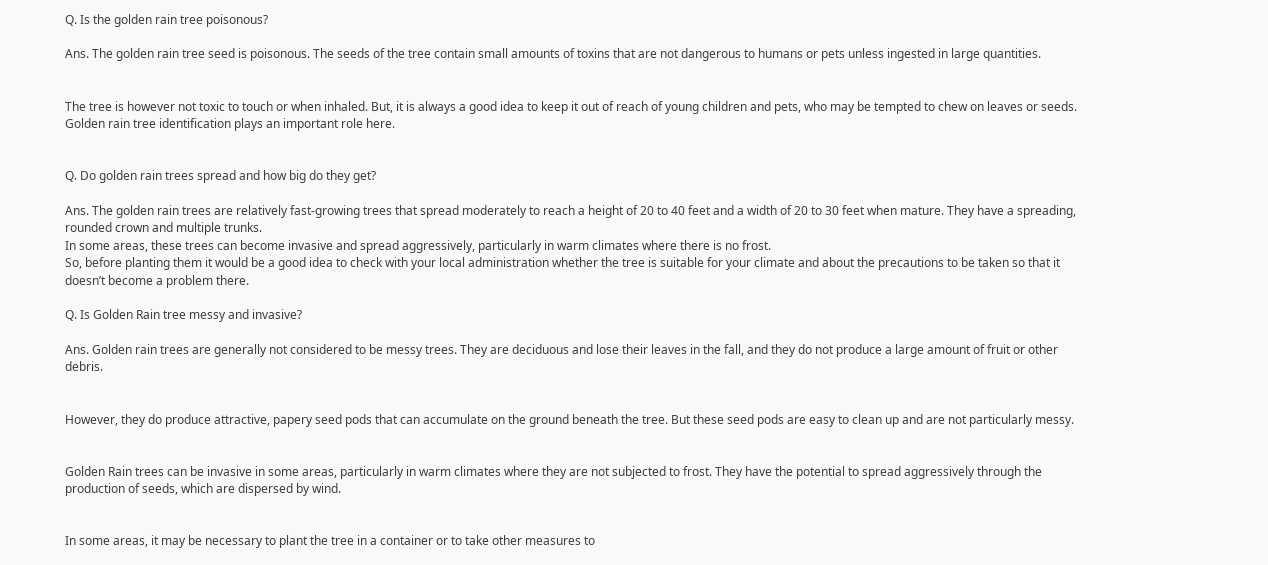Q. Is the golden rain tree poisonous?

Ans. The golden rain tree seed is poisonous. The seeds of the tree contain small amounts of toxins that are not dangerous to humans or pets unless ingested in large quantities.


The tree is however not toxic to touch or when inhaled. But, it is always a good idea to keep it out of reach of young children and pets, who may be tempted to chew on leaves or seeds. Golden rain tree identification plays an important role here.


Q. Do golden rain trees spread and how big do they get?

Ans. The golden rain trees are relatively fast-growing trees that spread moderately to reach a height of 20 to 40 feet and a width of 20 to 30 feet when mature. They have a spreading, rounded crown and multiple trunks.
In some areas, these trees can become invasive and spread aggressively, particularly in warm climates where there is no frost.
So, before planting them it would be a good idea to check with your local administration whether the tree is suitable for your climate and about the precautions to be taken so that it doesn’t become a problem there.

Q. Is Golden Rain tree messy and invasive?

Ans. Golden rain trees are generally not considered to be messy trees. They are deciduous and lose their leaves in the fall, and they do not produce a large amount of fruit or other debris.


However, they do produce attractive, papery seed pods that can accumulate on the ground beneath the tree. But these seed pods are easy to clean up and are not particularly messy.


Golden Rain trees can be invasive in some areas, particularly in warm climates where they are not subjected to frost. They have the potential to spread aggressively through the production of seeds, which are dispersed by wind.


In some areas, it may be necessary to plant the tree in a container or to take other measures to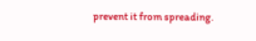prevent it from spreading.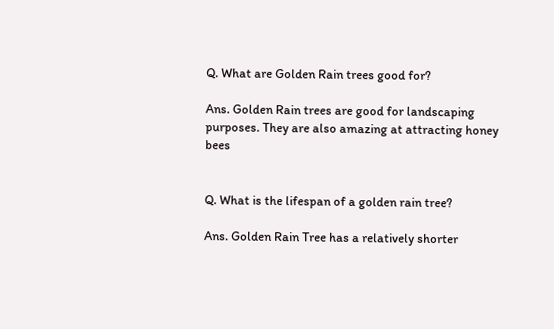Q. What are Golden Rain trees good for?

Ans. Golden Rain trees are good for landscaping purposes. They are also amazing at attracting honey bees


Q. What is the lifespan of a golden rain tree?

Ans. Golden Rain Tree has a relatively shorter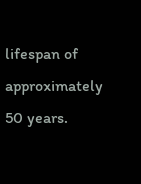lifespan of approximately 50 years.